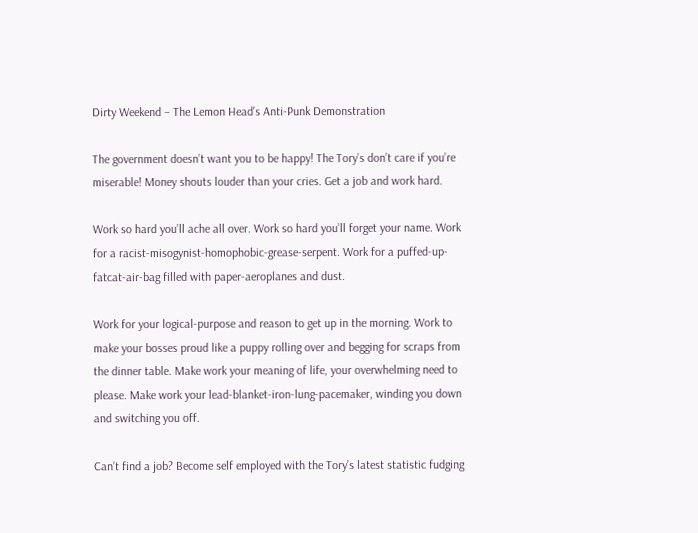Dirty Weekend – The Lemon Head’s Anti-Punk Demonstration

The government doesn’t want you to be happy! The Tory’s don’t care if you’re miserable! Money shouts louder than your cries. Get a job and work hard.

Work so hard you’ll ache all over. Work so hard you’ll forget your name. Work for a racist-misogynist-homophobic-grease-serpent. Work for a puffed-up-fatcat-air-bag filled with paper-aeroplanes and dust.

Work for your logical-purpose and reason to get up in the morning. Work to make your bosses proud like a puppy rolling over and begging for scraps from the dinner table. Make work your meaning of life, your overwhelming need to please. Make work your lead-blanket-iron-lung-pacemaker, winding you down and switching you off.

Can’t find a job? Become self employed with the Tory’s latest statistic fudging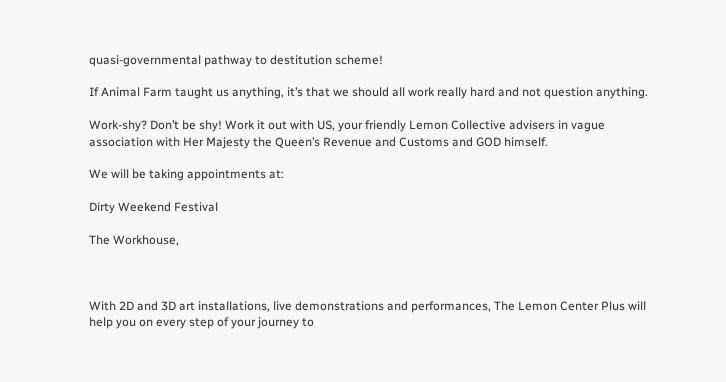quasi-governmental pathway to destitution scheme!

If Animal Farm taught us anything, it’s that we should all work really hard and not question anything.

Work-shy? Don’t be shy! Work it out with US, your friendly Lemon Collective advisers in vague association with Her Majesty the Queen’s Revenue and Customs and GOD himself.

We will be taking appointments at:

Dirty Weekend Festival

The Workhouse,



With 2D and 3D art installations, live demonstrations and performances, The Lemon Center Plus will help you on every step of your journey to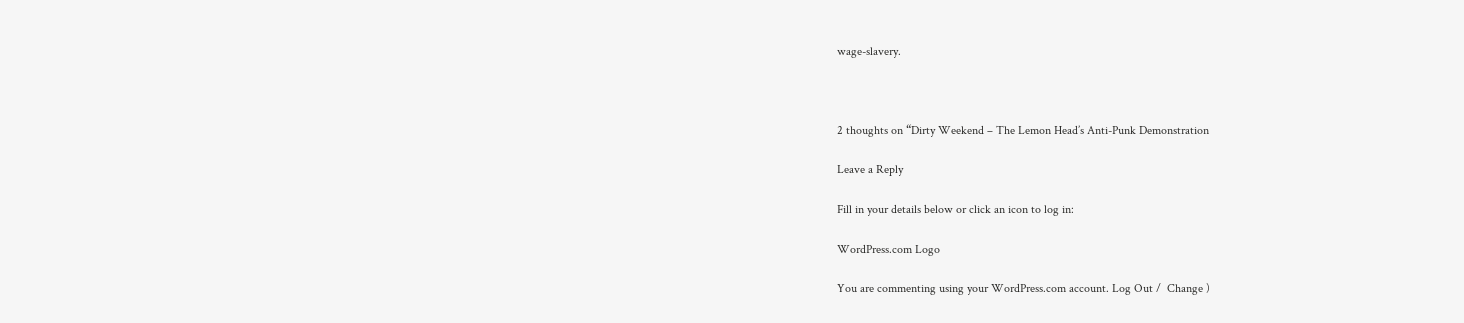wage-slavery.



2 thoughts on “Dirty Weekend – The Lemon Head’s Anti-Punk Demonstration

Leave a Reply

Fill in your details below or click an icon to log in:

WordPress.com Logo

You are commenting using your WordPress.com account. Log Out /  Change )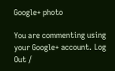Google+ photo

You are commenting using your Google+ account. Log Out /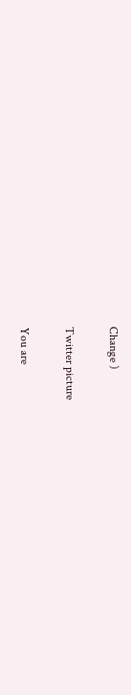Change )

Twitter picture

You are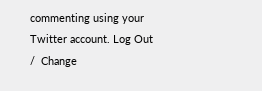commenting using your Twitter account. Log Out /  Change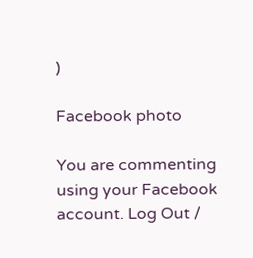)

Facebook photo

You are commenting using your Facebook account. Log Out /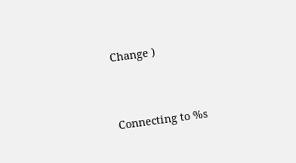Change )


Connecting to %s